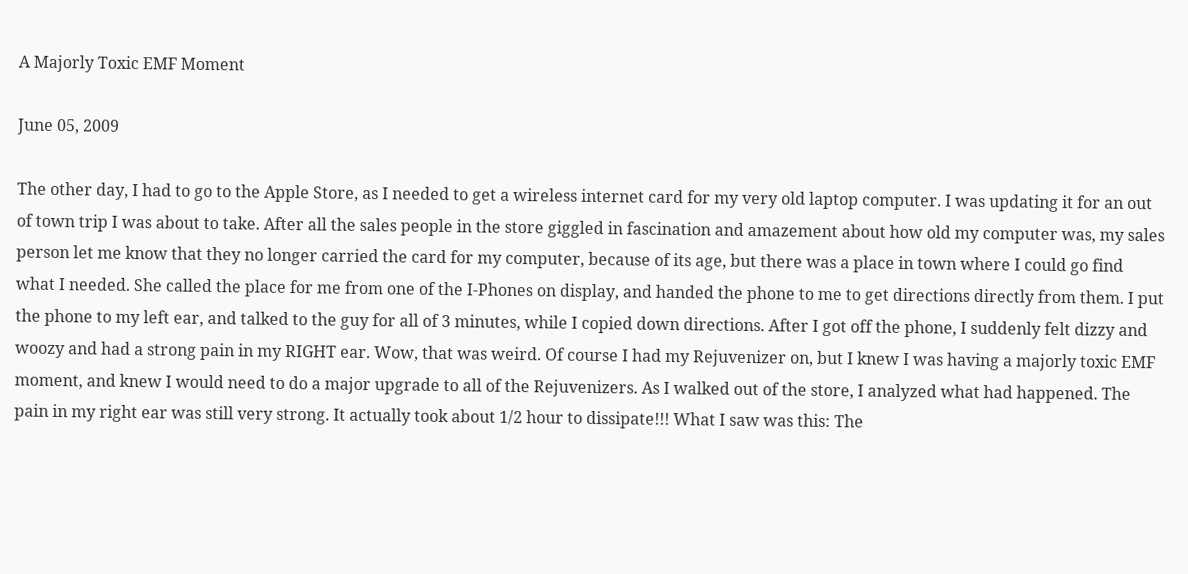A Majorly Toxic EMF Moment

June 05, 2009

The other day, I had to go to the Apple Store, as I needed to get a wireless internet card for my very old laptop computer. I was updating it for an out of town trip I was about to take. After all the sales people in the store giggled in fascination and amazement about how old my computer was, my sales person let me know that they no longer carried the card for my computer, because of its age, but there was a place in town where I could go find what I needed. She called the place for me from one of the I-Phones on display, and handed the phone to me to get directions directly from them. I put the phone to my left ear, and talked to the guy for all of 3 minutes, while I copied down directions. After I got off the phone, I suddenly felt dizzy and woozy and had a strong pain in my RIGHT ear. Wow, that was weird. Of course I had my Rejuvenizer on, but I knew I was having a majorly toxic EMF moment, and knew I would need to do a major upgrade to all of the Rejuvenizers. As I walked out of the store, I analyzed what had happened. The pain in my right ear was still very strong. It actually took about 1/2 hour to dissipate!!! What I saw was this: The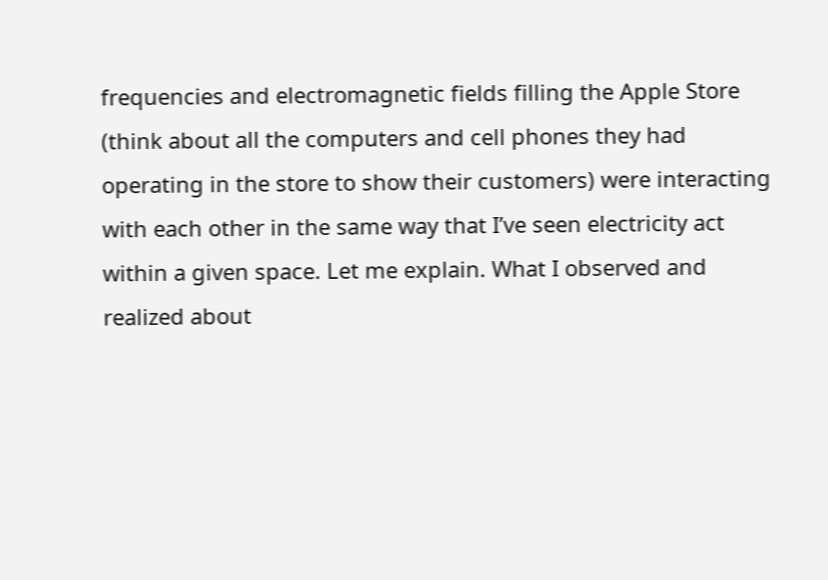frequencies and electromagnetic fields filling the Apple Store (think about all the computers and cell phones they had operating in the store to show their customers) were interacting with each other in the same way that I’ve seen electricity act within a given space. Let me explain. What I observed and realized about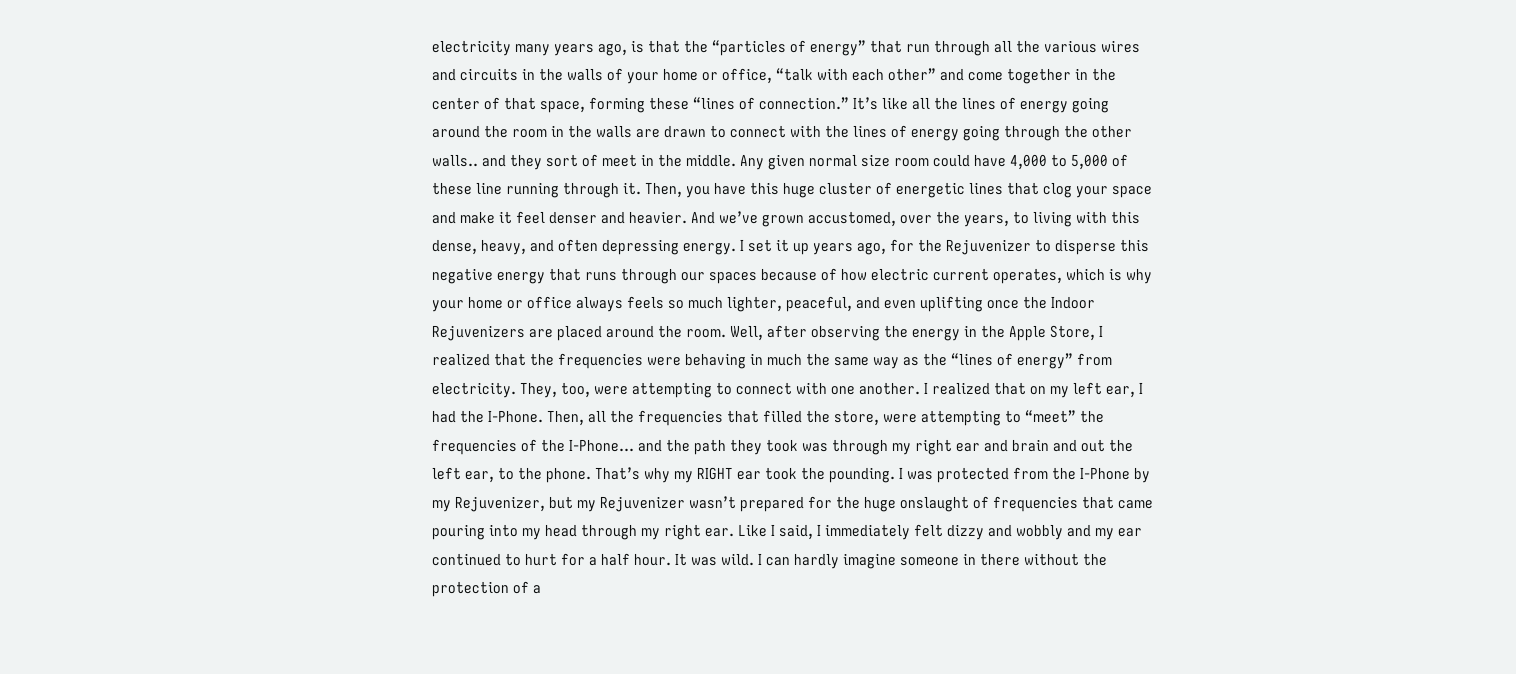electricity many years ago, is that the “particles of energy” that run through all the various wires and circuits in the walls of your home or office, “talk with each other” and come together in the center of that space, forming these “lines of connection.” It’s like all the lines of energy going around the room in the walls are drawn to connect with the lines of energy going through the other walls.. and they sort of meet in the middle. Any given normal size room could have 4,000 to 5,000 of these line running through it. Then, you have this huge cluster of energetic lines that clog your space and make it feel denser and heavier. And we’ve grown accustomed, over the years, to living with this dense, heavy, and often depressing energy. I set it up years ago, for the Rejuvenizer to disperse this negative energy that runs through our spaces because of how electric current operates, which is why your home or office always feels so much lighter, peaceful, and even uplifting once the Indoor Rejuvenizers are placed around the room. Well, after observing the energy in the Apple Store, I realized that the frequencies were behaving in much the same way as the “lines of energy” from electricity. They, too, were attempting to connect with one another. I realized that on my left ear, I had the I-Phone. Then, all the frequencies that filled the store, were attempting to “meet” the frequencies of the I-Phone… and the path they took was through my right ear and brain and out the left ear, to the phone. That’s why my RIGHT ear took the pounding. I was protected from the I-Phone by my Rejuvenizer, but my Rejuvenizer wasn’t prepared for the huge onslaught of frequencies that came pouring into my head through my right ear. Like I said, I immediately felt dizzy and wobbly and my ear continued to hurt for a half hour. It was wild. I can hardly imagine someone in there without the protection of a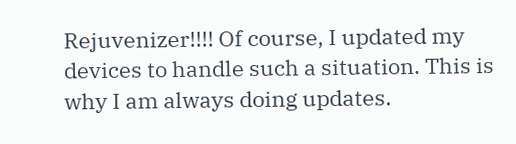Rejuvenizer!!!! Of course, I updated my devices to handle such a situation. This is why I am always doing updates.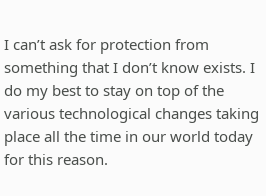I can’t ask for protection from something that I don’t know exists. I do my best to stay on top of the various technological changes taking place all the time in our world today for this reason.